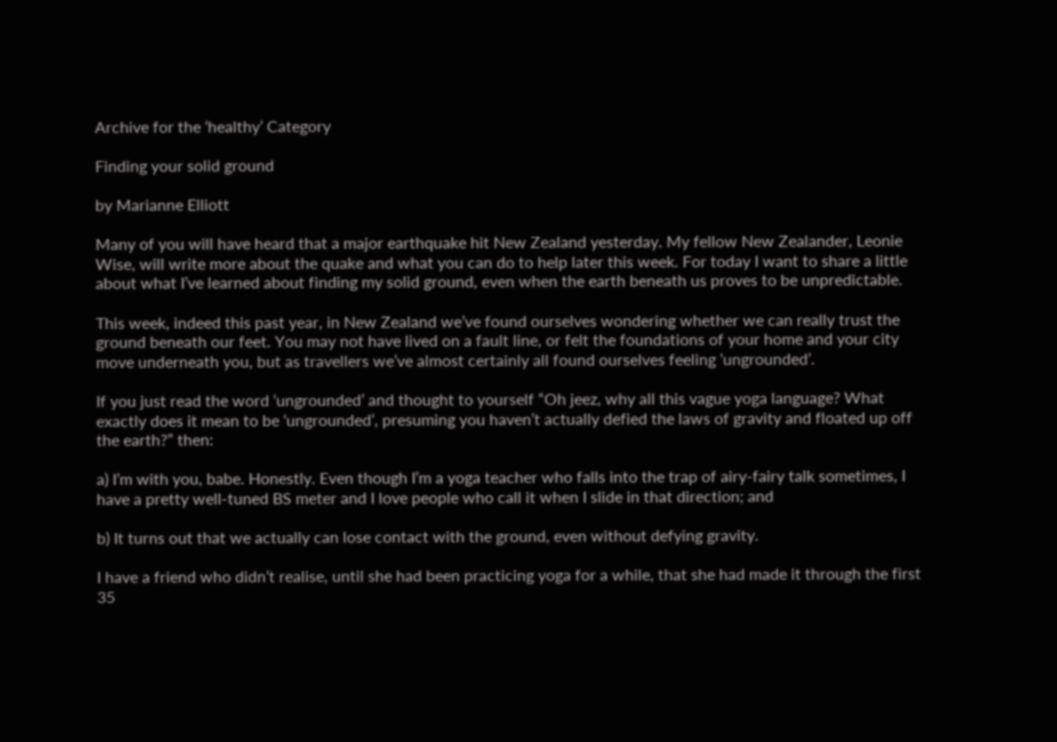Archive for the ‘healthy’ Category

Finding your solid ground

by Marianne Elliott

Many of you will have heard that a major earthquake hit New Zealand yesterday. My fellow New Zealander, Leonie Wise, will write more about the quake and what you can do to help later this week. For today I want to share a little about what I’ve learned about finding my solid ground, even when the earth beneath us proves to be unpredictable.

This week, indeed this past year, in New Zealand we’ve found ourselves wondering whether we can really trust the ground beneath our feet. You may not have lived on a fault line, or felt the foundations of your home and your city move underneath you, but as travellers we’ve almost certainly all found ourselves feeling ‘ungrounded’.

If you just read the word ‘ungrounded’ and thought to yourself “Oh jeez, why all this vague yoga language? What exactly does it mean to be ‘ungrounded’, presuming you haven’t actually defied the laws of gravity and floated up off the earth?” then:

a) I’m with you, babe. Honestly. Even though I’m a yoga teacher who falls into the trap of airy-fairy talk sometimes, I have a pretty well-tuned BS meter and I love people who call it when I slide in that direction; and

b) It turns out that we actually can lose contact with the ground, even without defying gravity.

I have a friend who didn’t realise, until she had been practicing yoga for a while, that she had made it through the first 35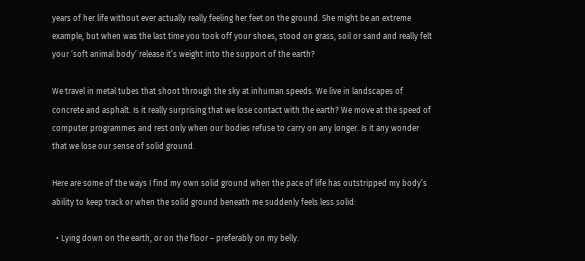years of her life without ever actually really feeling her feet on the ground. She might be an extreme example, but when was the last time you took off your shoes, stood on grass, soil or sand and really felt your ‘soft animal body’ release it’s weight into the support of the earth?

We travel in metal tubes that shoot through the sky at inhuman speeds. We live in landscapes of concrete and asphalt. Is it really surprising that we lose contact with the earth? We move at the speed of computer programmes and rest only when our bodies refuse to carry on any longer. Is it any wonder that we lose our sense of solid ground.

Here are some of the ways I find my own solid ground when the pace of life has outstripped my body’s ability to keep track or when the solid ground beneath me suddenly feels less solid:

  • Lying down on the earth, or on the floor – preferably on my belly.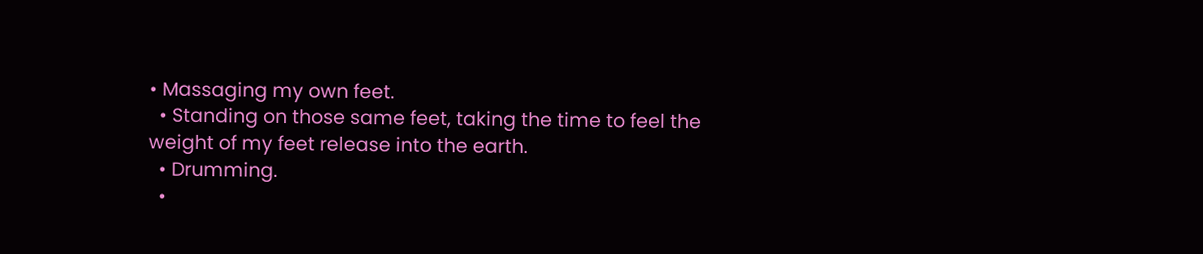• Massaging my own feet.
  • Standing on those same feet, taking the time to feel the weight of my feet release into the earth.
  • Drumming.
  •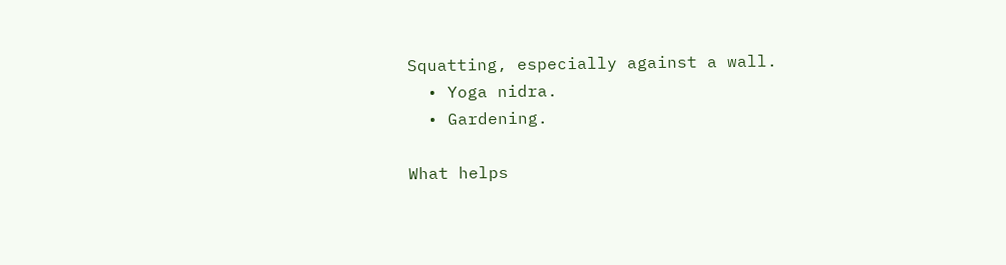Squatting, especially against a wall.
  • Yoga nidra.
  • Gardening.

What helps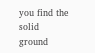you find the solid ground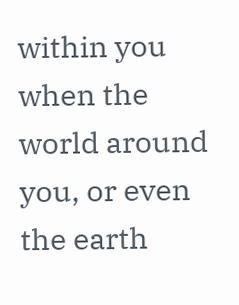within you when the world around you, or even the earth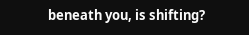beneath you, is shifting?